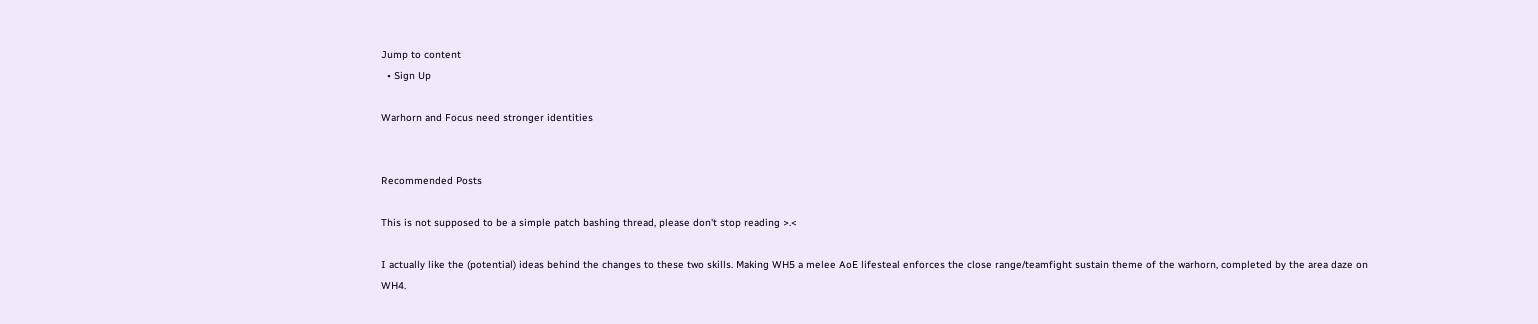Jump to content
  • Sign Up

Warhorn and Focus need stronger identities


Recommended Posts

This is not supposed to be a simple patch bashing thread, please don't stop reading >.<

I actually like the (potential) ideas behind the changes to these two skills. Making WH5 a melee AoE lifesteal enforces the close range/teamfight sustain theme of the warhorn, completed by the area daze on WH4.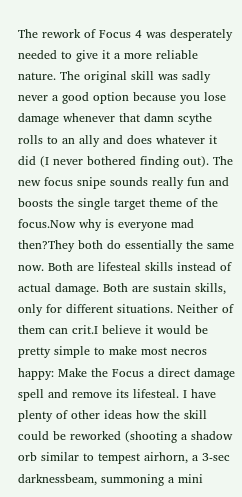The rework of Focus 4 was desperately needed to give it a more reliable nature. The original skill was sadly never a good option because you lose damage whenever that damn scythe rolls to an ally and does whatever it did (I never bothered finding out). The new focus snipe sounds really fun and boosts the single target theme of the focus.Now why is everyone mad then?They both do essentially the same now. Both are lifesteal skills instead of actual damage. Both are sustain skills, only for different situations. Neither of them can crit.I believe it would be pretty simple to make most necros happy: Make the Focus a direct damage spell and remove its lifesteal. I have plenty of other ideas how the skill could be reworked (shooting a shadow orb similar to tempest airhorn, a 3-sec darknessbeam, summoning a mini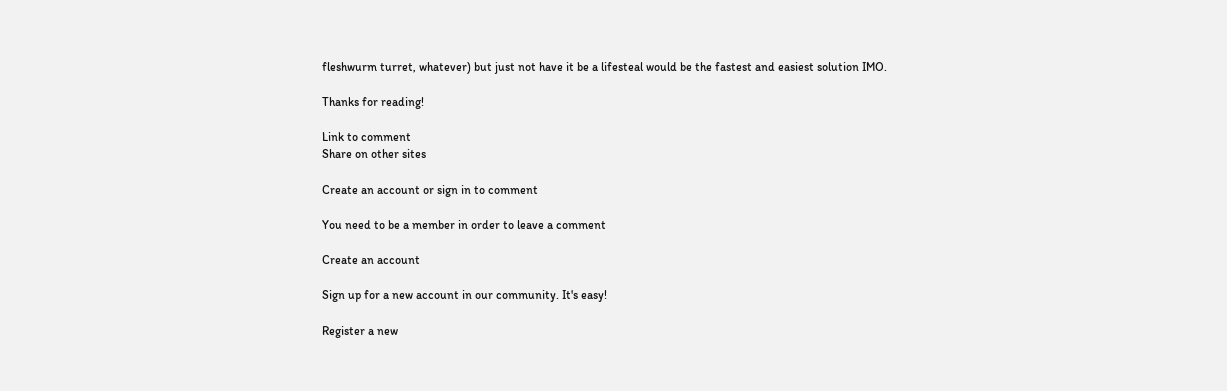fleshwurm turret, whatever) but just not have it be a lifesteal would be the fastest and easiest solution IMO.

Thanks for reading!

Link to comment
Share on other sites

Create an account or sign in to comment

You need to be a member in order to leave a comment

Create an account

Sign up for a new account in our community. It's easy!

Register a new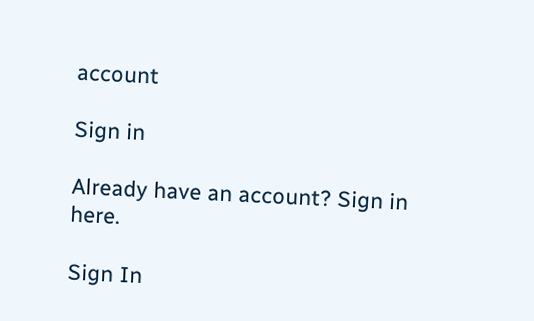account

Sign in

Already have an account? Sign in here.

Sign In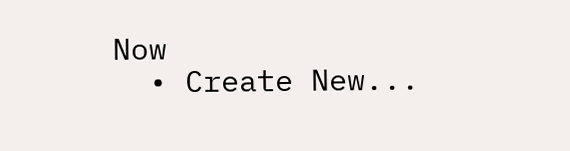Now
  • Create New...